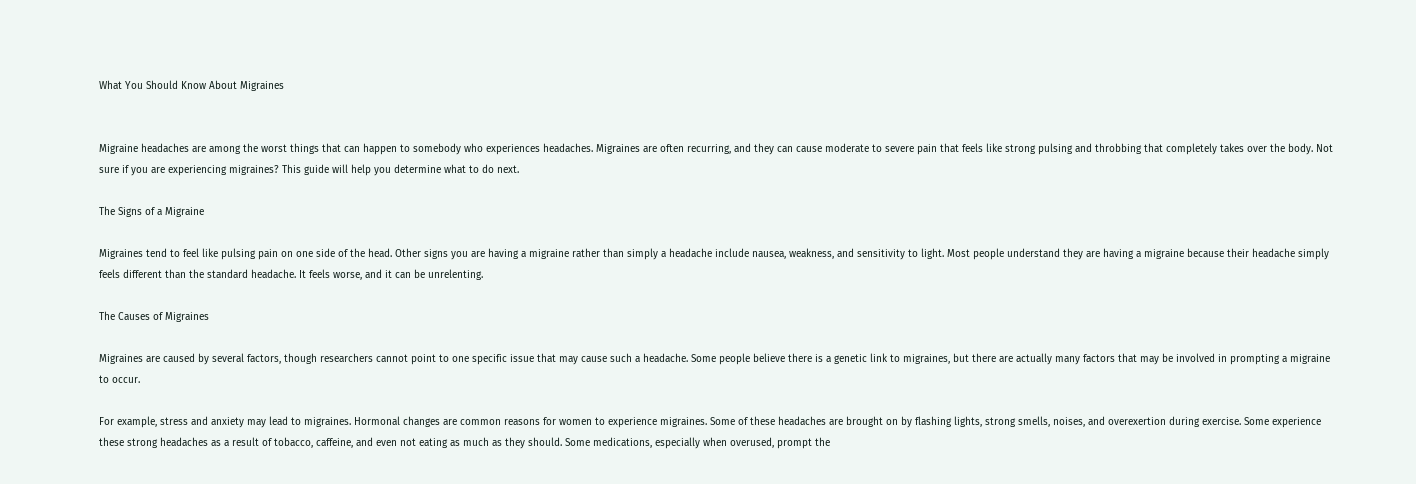What You Should Know About Migraines


Migraine headaches are among the worst things that can happen to somebody who experiences headaches. Migraines are often recurring, and they can cause moderate to severe pain that feels like strong pulsing and throbbing that completely takes over the body. Not sure if you are experiencing migraines? This guide will help you determine what to do next.

The Signs of a Migraine

Migraines tend to feel like pulsing pain on one side of the head. Other signs you are having a migraine rather than simply a headache include nausea, weakness, and sensitivity to light. Most people understand they are having a migraine because their headache simply feels different than the standard headache. It feels worse, and it can be unrelenting.

The Causes of Migraines

Migraines are caused by several factors, though researchers cannot point to one specific issue that may cause such a headache. Some people believe there is a genetic link to migraines, but there are actually many factors that may be involved in prompting a migraine to occur.

For example, stress and anxiety may lead to migraines. Hormonal changes are common reasons for women to experience migraines. Some of these headaches are brought on by flashing lights, strong smells, noises, and overexertion during exercise. Some experience these strong headaches as a result of tobacco, caffeine, and even not eating as much as they should. Some medications, especially when overused, prompt the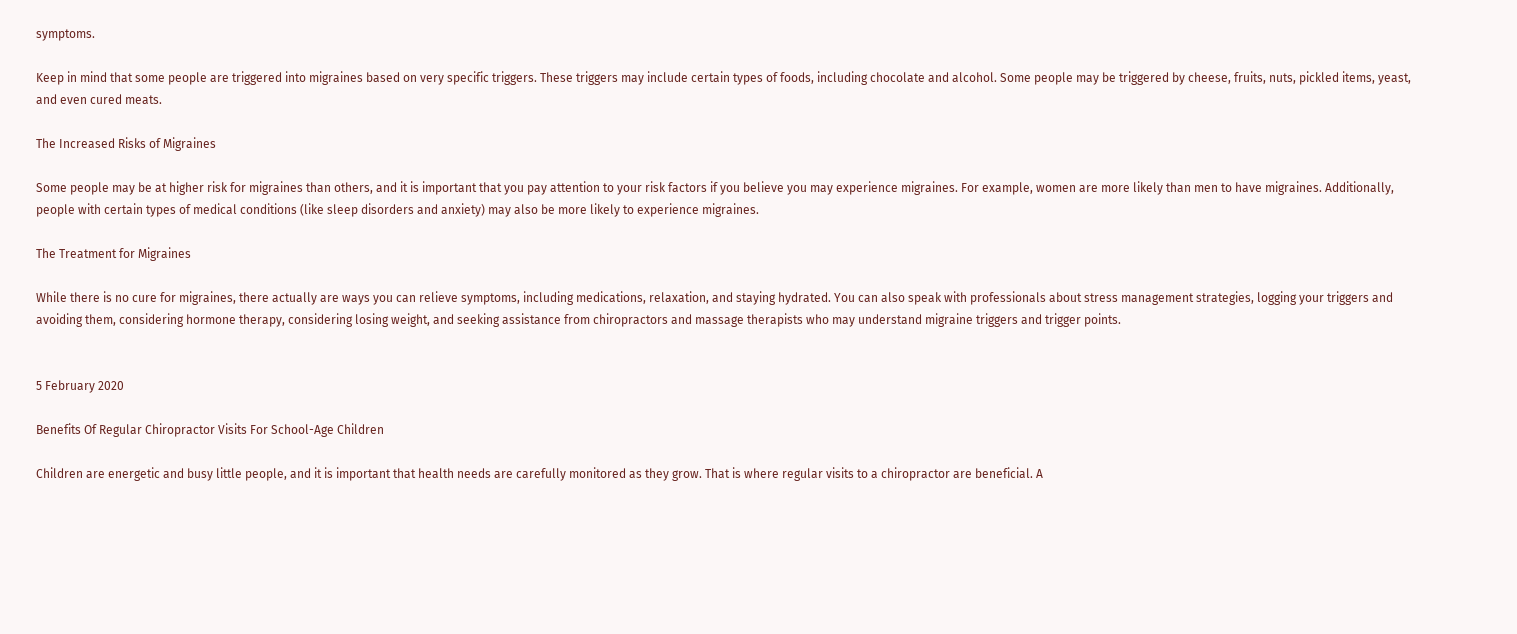symptoms.

Keep in mind that some people are triggered into migraines based on very specific triggers. These triggers may include certain types of foods, including chocolate and alcohol. Some people may be triggered by cheese, fruits, nuts, pickled items, yeast, and even cured meats.

The Increased Risks of Migraines

Some people may be at higher risk for migraines than others, and it is important that you pay attention to your risk factors if you believe you may experience migraines. For example, women are more likely than men to have migraines. Additionally, people with certain types of medical conditions (like sleep disorders and anxiety) may also be more likely to experience migraines.

The Treatment for Migraines

While there is no cure for migraines, there actually are ways you can relieve symptoms, including medications, relaxation, and staying hydrated. You can also speak with professionals about stress management strategies, logging your triggers and avoiding them, considering hormone therapy, considering losing weight, and seeking assistance from chiropractors and massage therapists who may understand migraine triggers and trigger points.


5 February 2020

Benefits Of Regular Chiropractor Visits For School-Age Children

Children are energetic and busy little people, and it is important that health needs are carefully monitored as they grow. That is where regular visits to a chiropractor are beneficial. A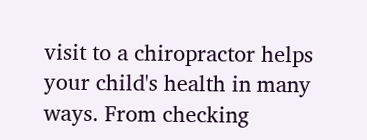visit to a chiropractor helps your child's health in many ways. From checking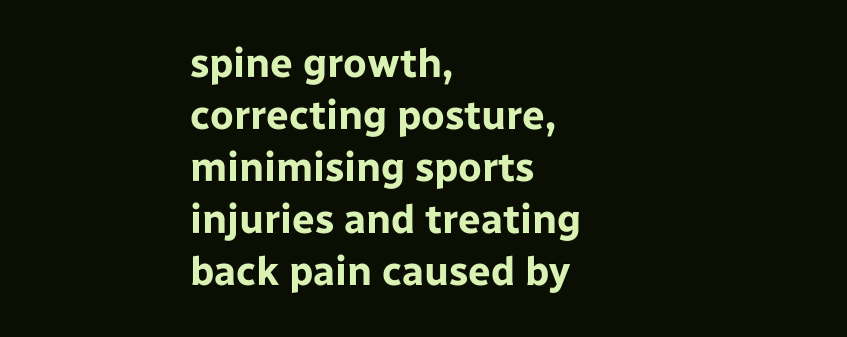spine growth, correcting posture, minimising sports injuries and treating back pain caused by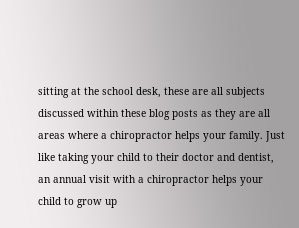sitting at the school desk, these are all subjects discussed within these blog posts as they are all areas where a chiropractor helps your family. Just like taking your child to their doctor and dentist, an annual visit with a chiropractor helps your child to grow up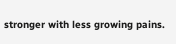stronger with less growing pains.